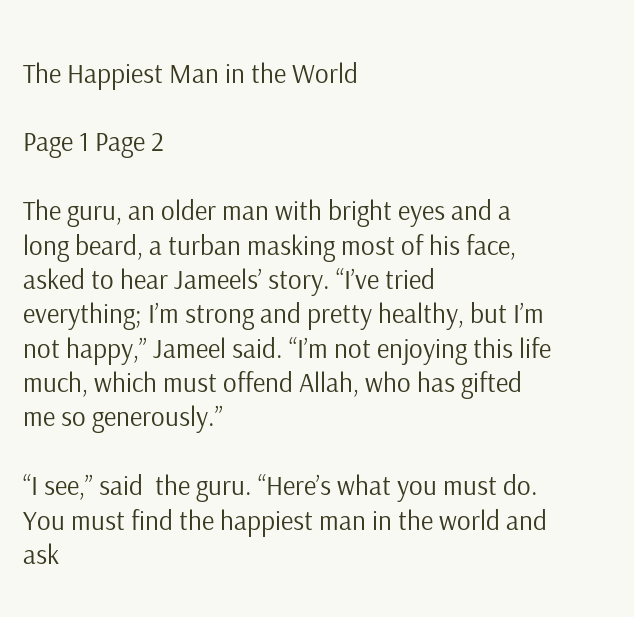The Happiest Man in the World

Page 1 Page 2

The guru, an older man with bright eyes and a long beard, a turban masking most of his face, asked to hear Jameels’ story. “I’ve tried everything; I’m strong and pretty healthy, but I’m not happy,” Jameel said. “I’m not enjoying this life much, which must offend Allah, who has gifted me so generously.”

“I see,” said  the guru. “Here’s what you must do. You must find the happiest man in the world and ask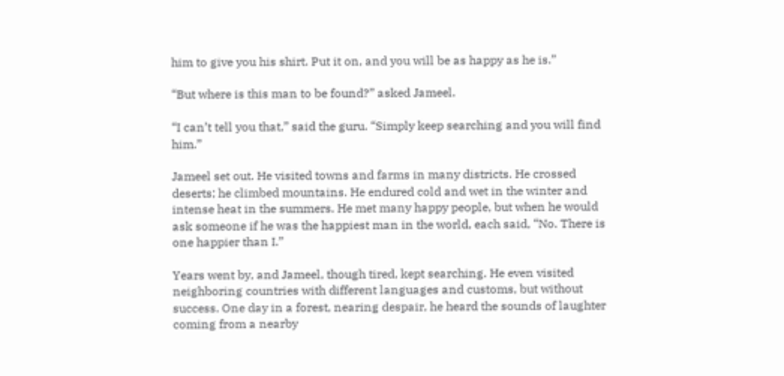him to give you his shirt. Put it on, and you will be as happy as he is.”

“But where is this man to be found?” asked Jameel.

“I can’t tell you that,” said the guru. “Simply keep searching and you will find him.”

Jameel set out. He visited towns and farms in many districts. He crossed deserts; he climbed mountains. He endured cold and wet in the winter and intense heat in the summers. He met many happy people, but when he would ask someone if he was the happiest man in the world, each said, “No. There is one happier than I.”

Years went by, and Jameel, though tired, kept searching. He even visited neighboring countries with different languages and customs, but without success. One day in a forest, nearing despair, he heard the sounds of laughter coming from a nearby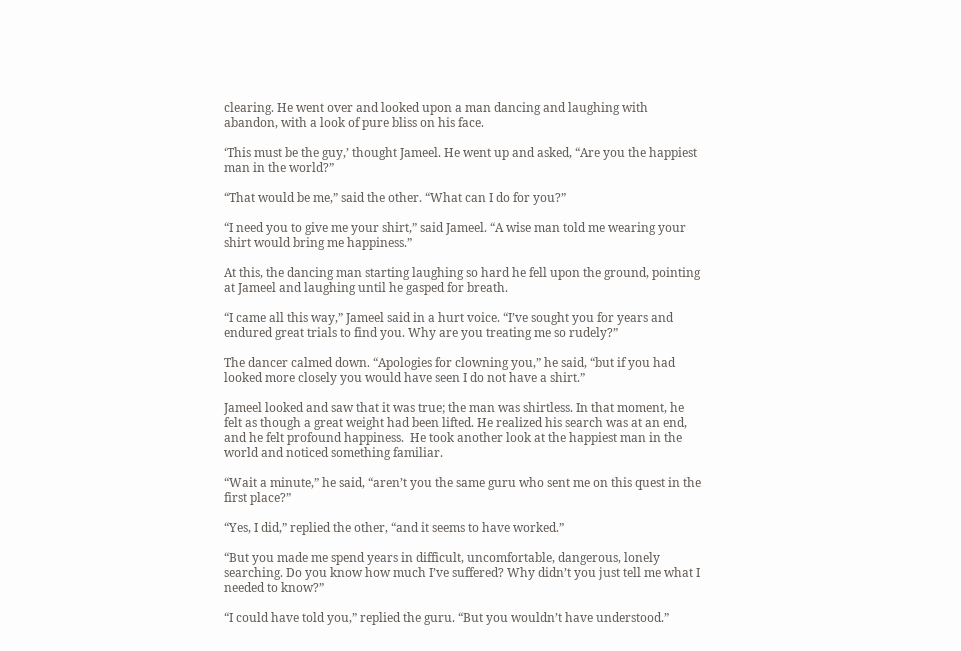clearing. He went over and looked upon a man dancing and laughing with abandon, with a look of pure bliss on his face.

‘This must be the guy,’ thought Jameel. He went up and asked, “Are you the happiest man in the world?”

“That would be me,” said the other. “What can I do for you?”

“I need you to give me your shirt,” said Jameel. “A wise man told me wearing your shirt would bring me happiness.”

At this, the dancing man starting laughing so hard he fell upon the ground, pointing at Jameel and laughing until he gasped for breath.

“I came all this way,” Jameel said in a hurt voice. “I’ve sought you for years and endured great trials to find you. Why are you treating me so rudely?”

The dancer calmed down. “Apologies for clowning you,” he said, “but if you had looked more closely you would have seen I do not have a shirt.”

Jameel looked and saw that it was true; the man was shirtless. In that moment, he felt as though a great weight had been lifted. He realized his search was at an end, and he felt profound happiness.  He took another look at the happiest man in the world and noticed something familiar.

“Wait a minute,” he said, “aren’t you the same guru who sent me on this quest in the first place?”

“Yes, I did,” replied the other, “and it seems to have worked.”

“But you made me spend years in difficult, uncomfortable, dangerous, lonely searching. Do you know how much I’ve suffered? Why didn’t you just tell me what I needed to know?”

“I could have told you,” replied the guru. “But you wouldn’t have understood.”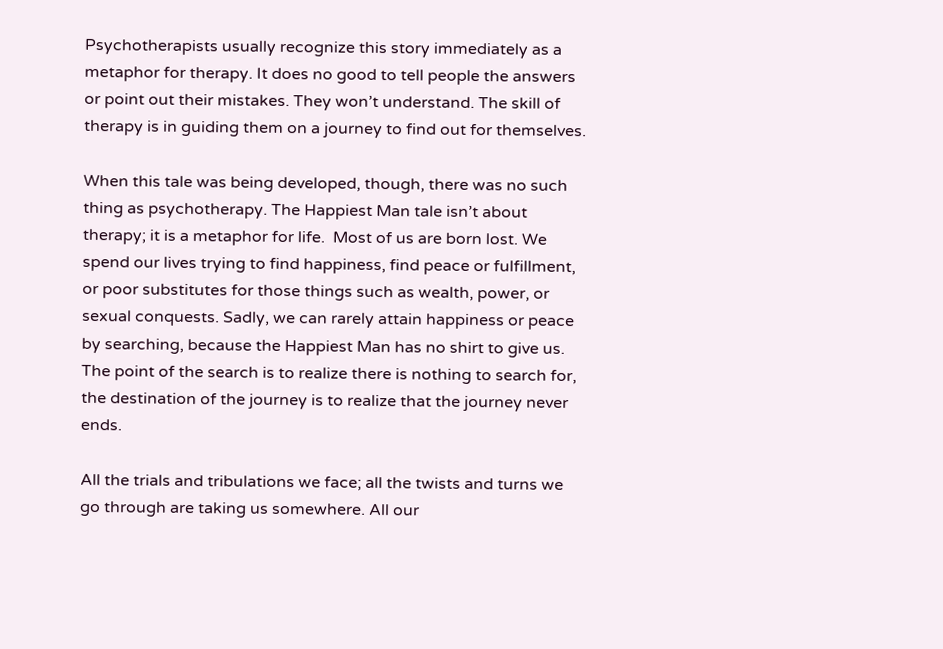Psychotherapists usually recognize this story immediately as a metaphor for therapy. It does no good to tell people the answers or point out their mistakes. They won’t understand. The skill of therapy is in guiding them on a journey to find out for themselves.

When this tale was being developed, though, there was no such thing as psychotherapy. The Happiest Man tale isn’t about therapy; it is a metaphor for life.  Most of us are born lost. We spend our lives trying to find happiness, find peace or fulfillment, or poor substitutes for those things such as wealth, power, or sexual conquests. Sadly, we can rarely attain happiness or peace by searching, because the Happiest Man has no shirt to give us. The point of the search is to realize there is nothing to search for, the destination of the journey is to realize that the journey never ends.

All the trials and tribulations we face; all the twists and turns we go through are taking us somewhere. All our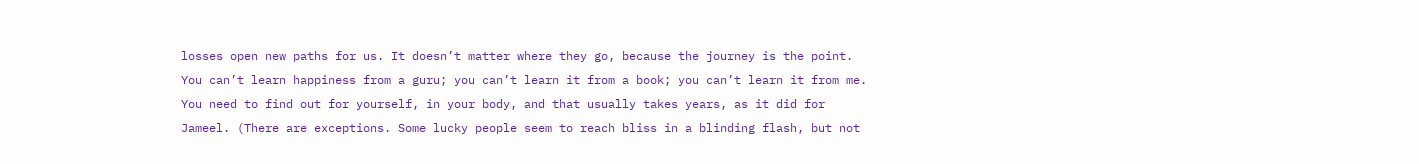losses open new paths for us. It doesn’t matter where they go, because the journey is the point. You can’t learn happiness from a guru; you can’t learn it from a book; you can’t learn it from me. You need to find out for yourself, in your body, and that usually takes years, as it did for Jameel. (There are exceptions. Some lucky people seem to reach bliss in a blinding flash, but not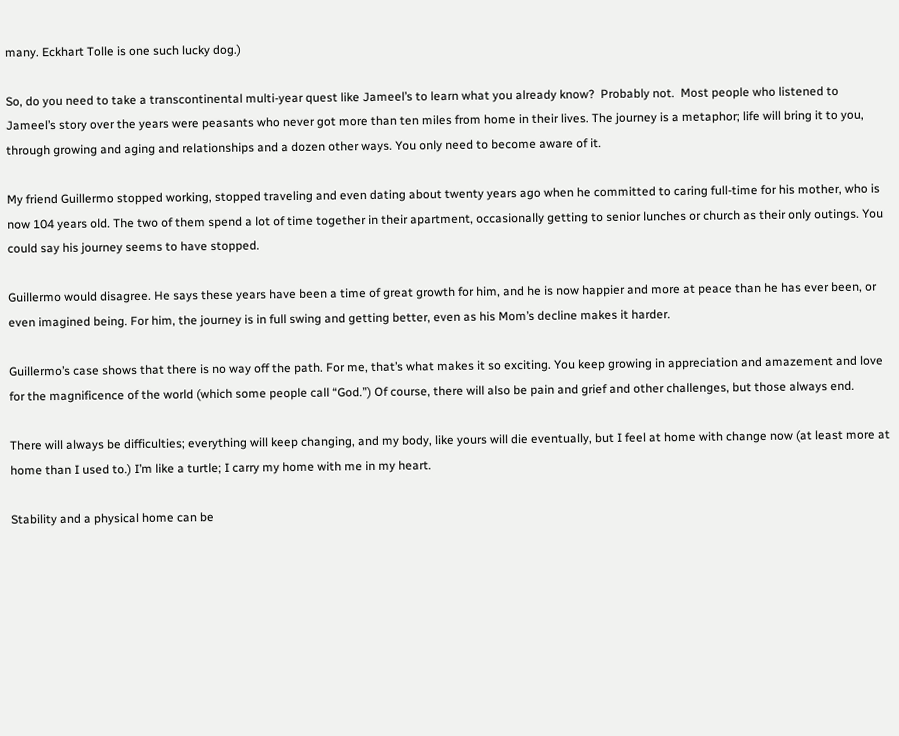many. Eckhart Tolle is one such lucky dog.)

So, do you need to take a transcontinental multi-year quest like Jameel’s to learn what you already know?  Probably not.  Most people who listened to Jameel’s story over the years were peasants who never got more than ten miles from home in their lives. The journey is a metaphor; life will bring it to you, through growing and aging and relationships and a dozen other ways. You only need to become aware of it.

My friend Guillermo stopped working, stopped traveling and even dating about twenty years ago when he committed to caring full-time for his mother, who is now 104 years old. The two of them spend a lot of time together in their apartment, occasionally getting to senior lunches or church as their only outings. You could say his journey seems to have stopped.

Guillermo would disagree. He says these years have been a time of great growth for him, and he is now happier and more at peace than he has ever been, or even imagined being. For him, the journey is in full swing and getting better, even as his Mom’s decline makes it harder.

Guillermo’s case shows that there is no way off the path. For me, that’s what makes it so exciting. You keep growing in appreciation and amazement and love for the magnificence of the world (which some people call “God.”) Of course, there will also be pain and grief and other challenges, but those always end.

There will always be difficulties; everything will keep changing, and my body, like yours will die eventually, but I feel at home with change now (at least more at home than I used to.) I’m like a turtle; I carry my home with me in my heart.

Stability and a physical home can be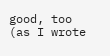good, too (as I wrote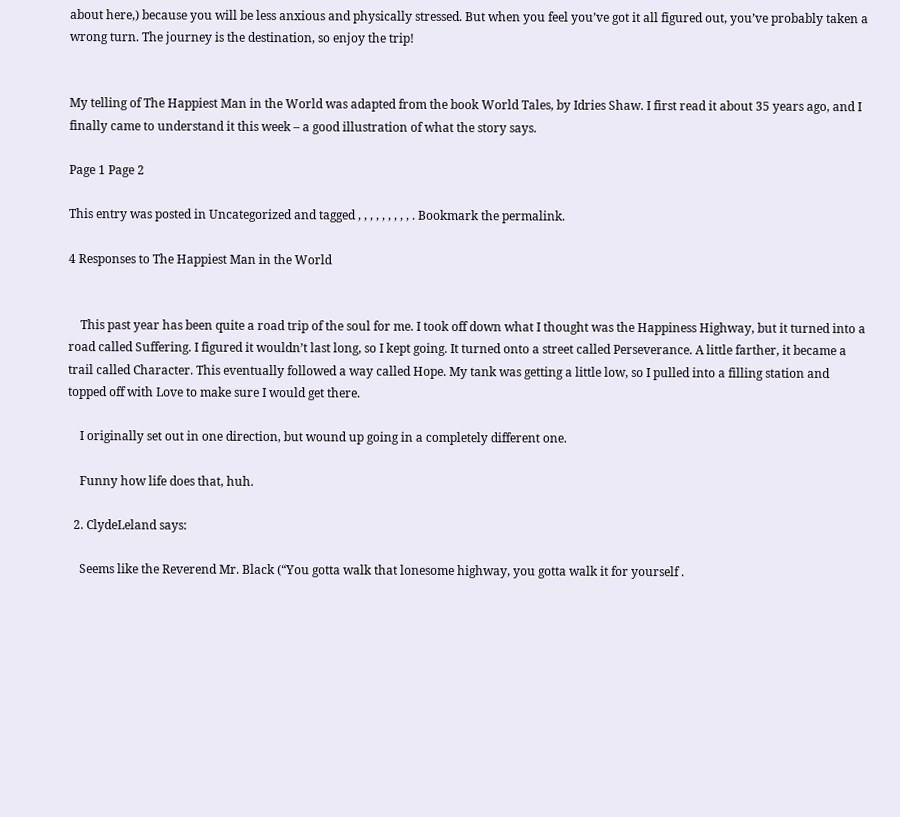about here,) because you will be less anxious and physically stressed. But when you feel you’ve got it all figured out, you’ve probably taken a wrong turn. The journey is the destination, so enjoy the trip!


My telling of The Happiest Man in the World was adapted from the book World Tales, by Idries Shaw. I first read it about 35 years ago, and I finally came to understand it this week – a good illustration of what the story says.

Page 1 Page 2

This entry was posted in Uncategorized and tagged , , , , , , , , , . Bookmark the permalink.

4 Responses to The Happiest Man in the World


    This past year has been quite a road trip of the soul for me. I took off down what I thought was the Happiness Highway, but it turned into a road called Suffering. I figured it wouldn’t last long, so I kept going. It turned onto a street called Perseverance. A little farther, it became a trail called Character. This eventually followed a way called Hope. My tank was getting a little low, so I pulled into a filling station and topped off with Love to make sure I would get there.

    I originally set out in one direction, but wound up going in a completely different one.

    Funny how life does that, huh.

  2. ClydeLeland says:

    Seems like the Reverend Mr. Black (“You gotta walk that lonesome highway, you gotta walk it for yourself .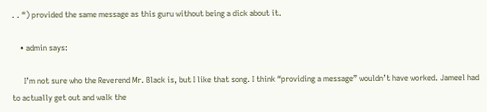. . “) provided the same message as this guru without being a dick about it.

    • admin says:

      I’m not sure who the Reverend Mr. Black is, but I like that song. I think “providing a message” wouldn’t have worked. Jameel had to actually get out and walk the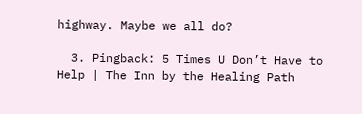highway. Maybe we all do?

  3. Pingback: 5 Times U Don’t Have to Help | The Inn by the Healing Path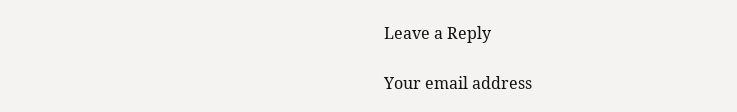Leave a Reply

Your email address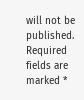will not be published. Required fields are marked *